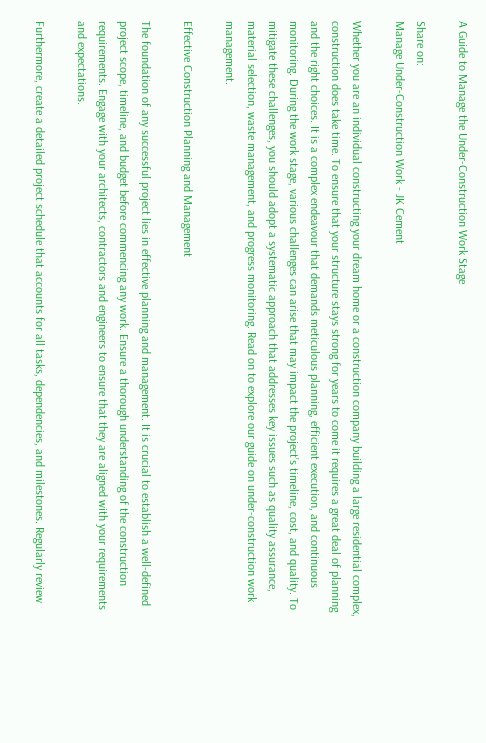A Guide to Manage the Under-Construction Work Stage

Share on:
Manage Under-Construction Work - JK Cement

Whether you are an individual constructing your dream home or a construction company building a large residential complex, construction does take time. To ensure that your structure stays strong for years to come it requires a great deal of planning and the right choices. It is a complex endeavour that demands meticulous planning, efficient execution, and continuous monitoring. During the work stage, various challenges can arise that may impact the project’s timeline, cost, and quality. To mitigate these challenges, you should adopt a systematic approach that addresses key issues such as quality assurance, material selection, waste management, and progress monitoring. Read on to explore our guide on under-construction work management.

Effective Construction Planning and Management

The foundation of any successful project lies in effective planning and management. It is crucial to establish a well-defined project scope, timeline, and budget before commencing any work. Ensure a thorough understanding of the construction requirements. Engage with your architects, contractors and engineers to ensure that they are aligned with your requirements and expectations.

Furthermore, create a detailed project schedule that accounts for all tasks, dependencies, and milestones. Regularly review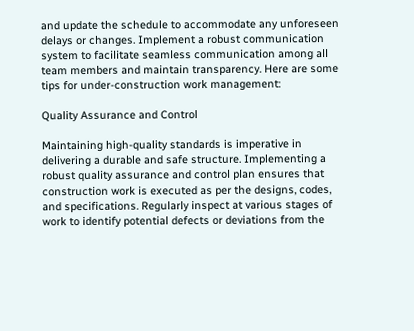and update the schedule to accommodate any unforeseen delays or changes. Implement a robust communication system to facilitate seamless communication among all team members and maintain transparency. Here are some tips for under-construction work management:

Quality Assurance and Control

Maintaining high-quality standards is imperative in delivering a durable and safe structure. Implementing a robust quality assurance and control plan ensures that construction work is executed as per the designs, codes, and specifications. Regularly inspect at various stages of work to identify potential defects or deviations from the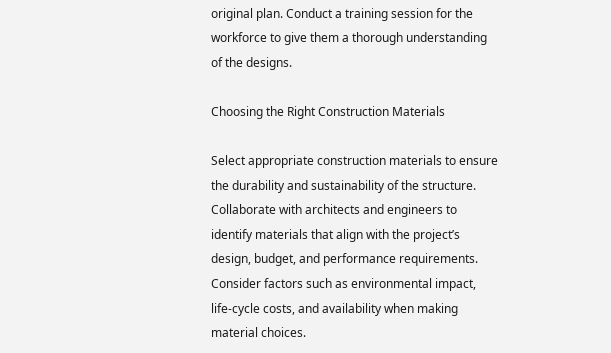original plan. Conduct a training session for the workforce to give them a thorough understanding of the designs.

Choosing the Right Construction Materials

Select appropriate construction materials to ensure the durability and sustainability of the structure. Collaborate with architects and engineers to identify materials that align with the project’s design, budget, and performance requirements. Consider factors such as environmental impact, life-cycle costs, and availability when making material choices.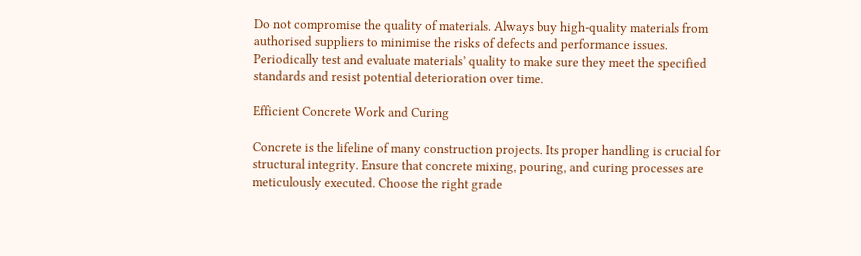Do not compromise the quality of materials. Always buy high-quality materials from authorised suppliers to minimise the risks of defects and performance issues. Periodically test and evaluate materials’ quality to make sure they meet the specified standards and resist potential deterioration over time.

Efficient Concrete Work and Curing

Concrete is the lifeline of many construction projects. Its proper handling is crucial for structural integrity. Ensure that concrete mixing, pouring, and curing processes are meticulously executed. Choose the right grade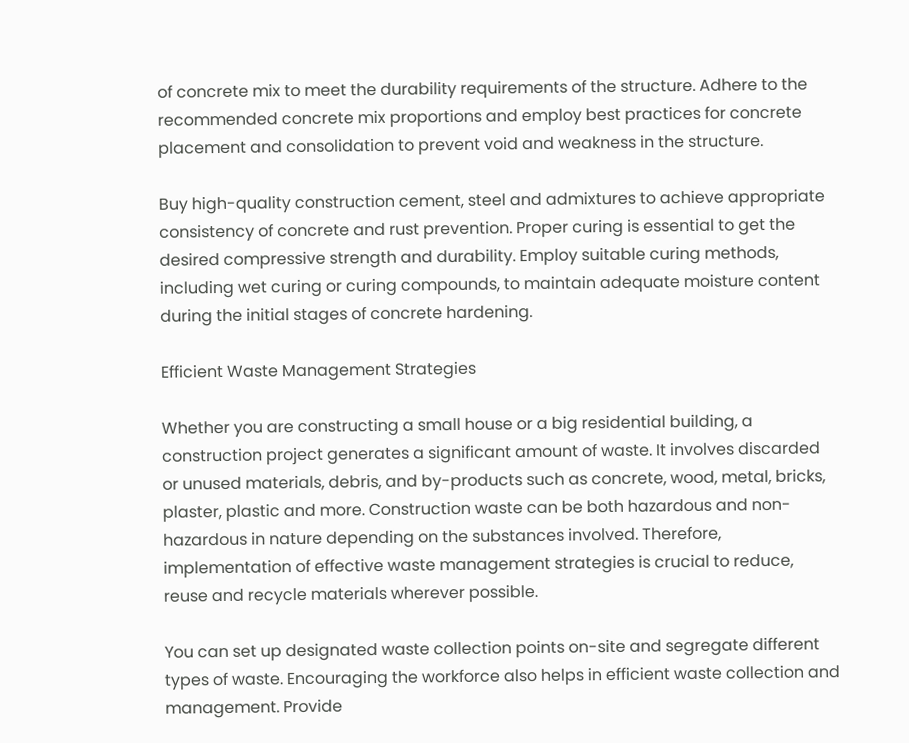of concrete mix to meet the durability requirements of the structure. Adhere to the recommended concrete mix proportions and employ best practices for concrete placement and consolidation to prevent void and weakness in the structure.

Buy high-quality construction cement, steel and admixtures to achieve appropriate consistency of concrete and rust prevention. Proper curing is essential to get the desired compressive strength and durability. Employ suitable curing methods, including wet curing or curing compounds, to maintain adequate moisture content during the initial stages of concrete hardening.

Efficient Waste Management Strategies

Whether you are constructing a small house or a big residential building, a construction project generates a significant amount of waste. It involves discarded or unused materials, debris, and by-products such as concrete, wood, metal, bricks, plaster, plastic and more. Construction waste can be both hazardous and non-hazardous in nature depending on the substances involved. Therefore, implementation of effective waste management strategies is crucial to reduce, reuse and recycle materials wherever possible.

You can set up designated waste collection points on-site and segregate different types of waste. Encouraging the workforce also helps in efficient waste collection and management. Provide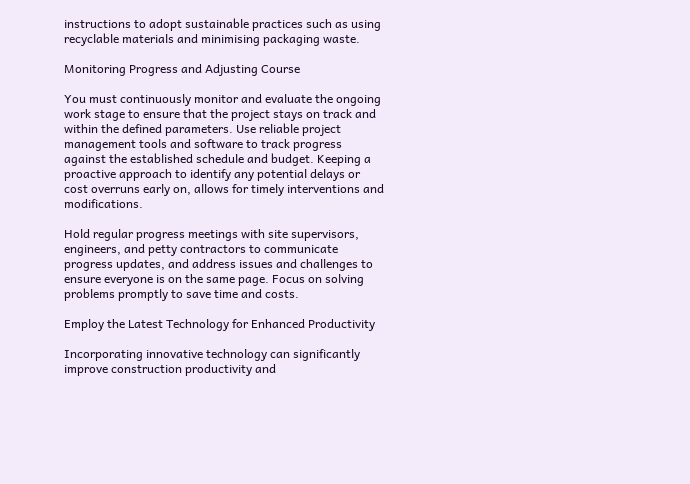instructions to adopt sustainable practices such as using recyclable materials and minimising packaging waste.

Monitoring Progress and Adjusting Course

You must continuously monitor and evaluate the ongoing work stage to ensure that the project stays on track and within the defined parameters. Use reliable project management tools and software to track progress against the established schedule and budget. Keeping a proactive approach to identify any potential delays or cost overruns early on, allows for timely interventions and modifications.

Hold regular progress meetings with site supervisors, engineers, and petty contractors to communicate progress updates, and address issues and challenges to ensure everyone is on the same page. Focus on solving problems promptly to save time and costs.

Employ the Latest Technology for Enhanced Productivity

Incorporating innovative technology can significantly improve construction productivity and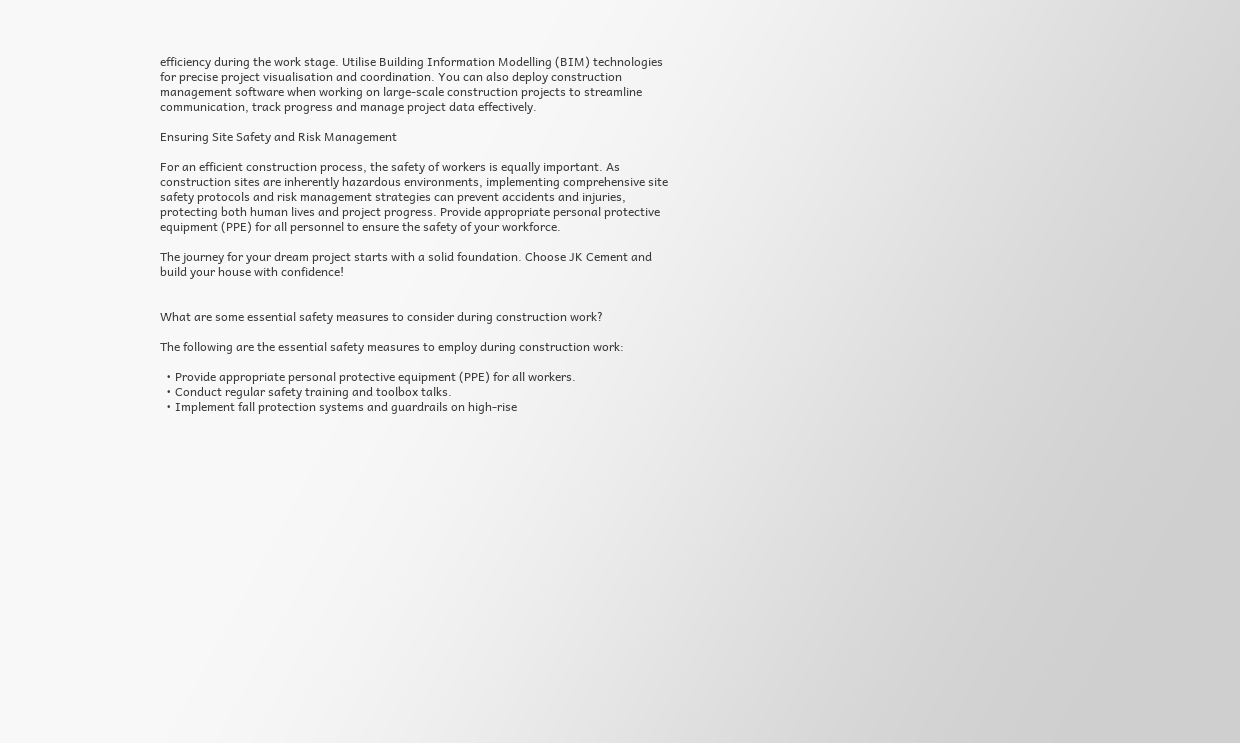efficiency during the work stage. Utilise Building Information Modelling (BIM) technologies for precise project visualisation and coordination. You can also deploy construction management software when working on large-scale construction projects to streamline communication, track progress and manage project data effectively.

Ensuring Site Safety and Risk Management

For an efficient construction process, the safety of workers is equally important. As construction sites are inherently hazardous environments, implementing comprehensive site safety protocols and risk management strategies can prevent accidents and injuries, protecting both human lives and project progress. Provide appropriate personal protective equipment (PPE) for all personnel to ensure the safety of your workforce.

The journey for your dream project starts with a solid foundation. Choose JK Cement and build your house with confidence!


What are some essential safety measures to consider during construction work?

The following are the essential safety measures to employ during construction work:

  • Provide appropriate personal protective equipment (PPE) for all workers.
  • Conduct regular safety training and toolbox talks.
  • Implement fall protection systems and guardrails on high-rise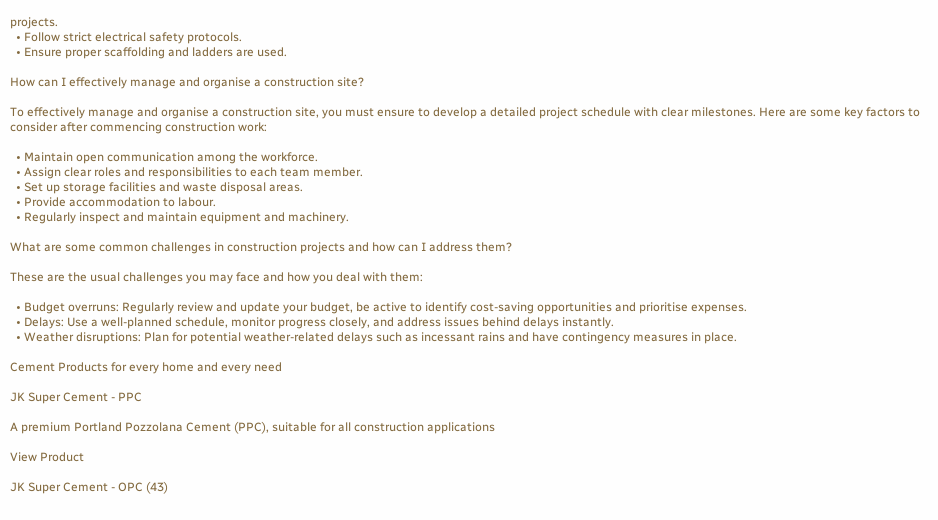projects.
  • Follow strict electrical safety protocols.
  • Ensure proper scaffolding and ladders are used.

How can I effectively manage and organise a construction site?

To effectively manage and organise a construction site, you must ensure to develop a detailed project schedule with clear milestones. Here are some key factors to consider after commencing construction work:

  • Maintain open communication among the workforce.
  • Assign clear roles and responsibilities to each team member.
  • Set up storage facilities and waste disposal areas.
  • Provide accommodation to labour.
  • Regularly inspect and maintain equipment and machinery.

What are some common challenges in construction projects and how can I address them?

These are the usual challenges you may face and how you deal with them:

  • Budget overruns: Regularly review and update your budget, be active to identify cost-saving opportunities and prioritise expenses.
  • Delays: Use a well-planned schedule, monitor progress closely, and address issues behind delays instantly.
  • Weather disruptions: Plan for potential weather-related delays such as incessant rains and have contingency measures in place.

Cement Products for every home and every need

JK Super Cement - PPC

A premium Portland Pozzolana Cement (PPC), suitable for all construction applications

View Product

JK Super Cement - OPC (43)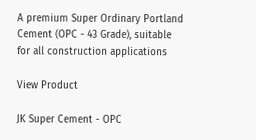A premium Super Ordinary Portland Cement (OPC - 43 Grade), suitable for all construction applications

View Product

JK Super Cement - OPC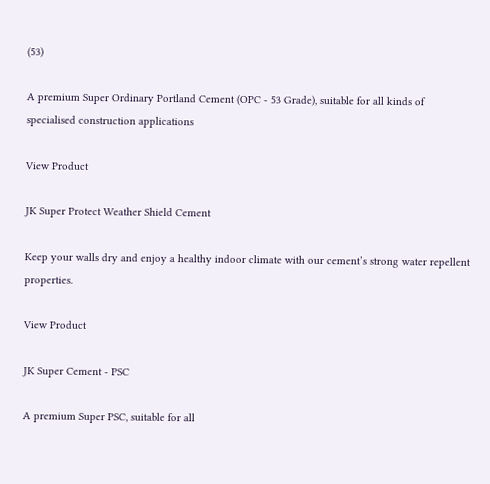(53)

A premium Super Ordinary Portland Cement (OPC - 53 Grade), suitable for all kinds of specialised construction applications

View Product

JK Super Protect Weather Shield Cement

Keep your walls dry and enjoy a healthy indoor climate with our cement’s strong water repellent properties.

View Product

JK Super Cement - PSC

A premium Super PSC, suitable for all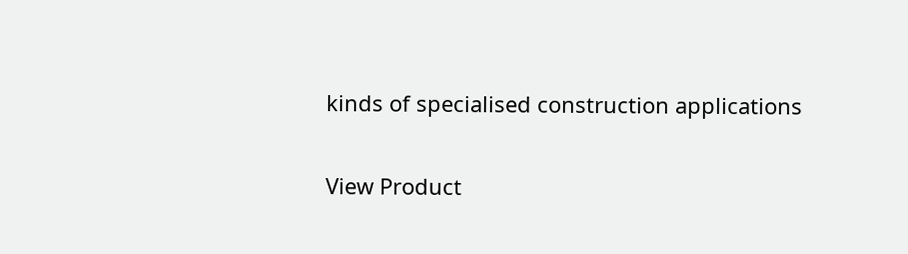kinds of specialised construction applications

View Product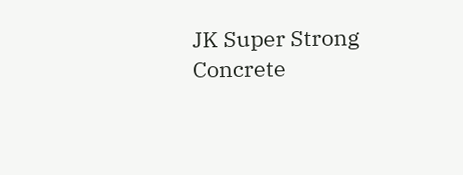JK Super Strong Concrete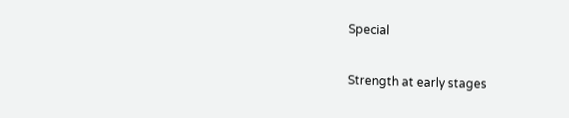Special

Strength at early stages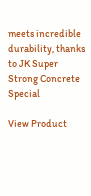meets incredible durability, thanks to JK Super Strong Concrete Special

View Product